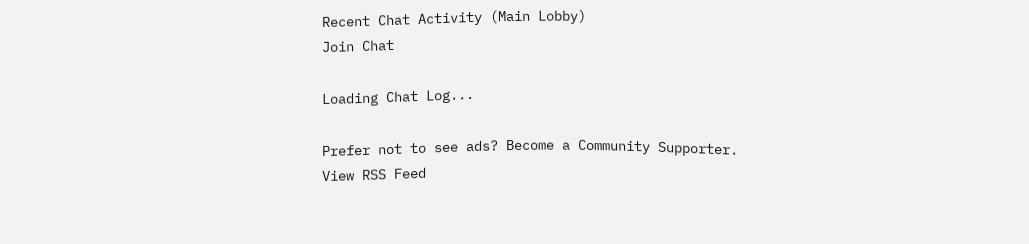Recent Chat Activity (Main Lobby)
Join Chat

Loading Chat Log...

Prefer not to see ads? Become a Community Supporter.
View RSS Feed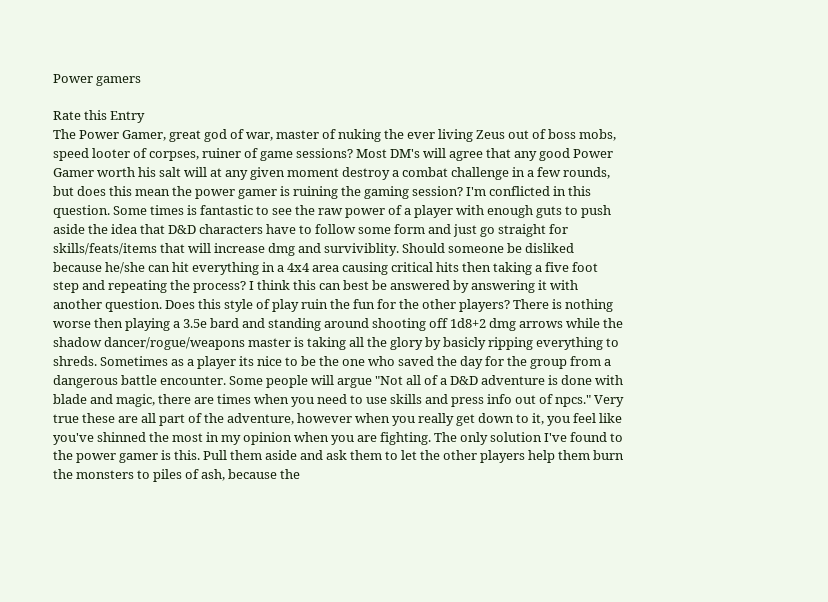Power gamers

Rate this Entry
The Power Gamer, great god of war, master of nuking the ever living Zeus out of boss mobs, speed looter of corpses, ruiner of game sessions? Most DM's will agree that any good Power Gamer worth his salt will at any given moment destroy a combat challenge in a few rounds, but does this mean the power gamer is ruining the gaming session? I'm conflicted in this question. Some times is fantastic to see the raw power of a player with enough guts to push aside the idea that D&D characters have to follow some form and just go straight for skills/feats/items that will increase dmg and surviviblity. Should someone be disliked because he/she can hit everything in a 4x4 area causing critical hits then taking a five foot step and repeating the process? I think this can best be answered by answering it with another question. Does this style of play ruin the fun for the other players? There is nothing worse then playing a 3.5e bard and standing around shooting off 1d8+2 dmg arrows while the shadow dancer/rogue/weapons master is taking all the glory by basicly ripping everything to shreds. Sometimes as a player its nice to be the one who saved the day for the group from a dangerous battle encounter. Some people will argue "Not all of a D&D adventure is done with blade and magic, there are times when you need to use skills and press info out of npcs." Very true these are all part of the adventure, however when you really get down to it, you feel like you've shinned the most in my opinion when you are fighting. The only solution I've found to the power gamer is this. Pull them aside and ask them to let the other players help them burn the monsters to piles of ash, because the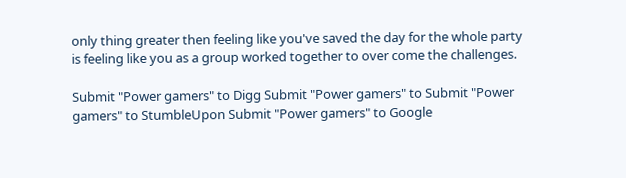only thing greater then feeling like you've saved the day for the whole party is feeling like you as a group worked together to over come the challenges.

Submit "Power gamers" to Digg Submit "Power gamers" to Submit "Power gamers" to StumbleUpon Submit "Power gamers" to Google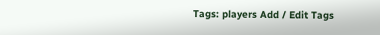Tags: players Add / Edit Tags